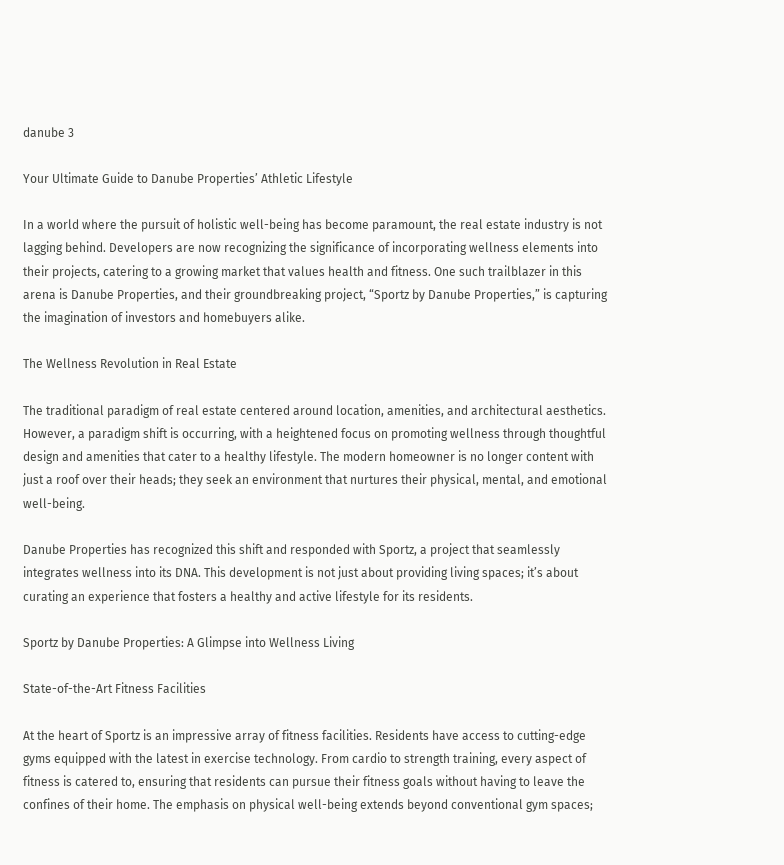danube 3

Your Ultimate Guide to Danube Properties’ Athletic Lifestyle

In a world where the pursuit of holistic well-being has become paramount, the real estate industry is not lagging behind. Developers are now recognizing the significance of incorporating wellness elements into their projects, catering to a growing market that values health and fitness. One such trailblazer in this arena is Danube Properties, and their groundbreaking project, “Sportz by Danube Properties,” is capturing the imagination of investors and homebuyers alike.

The Wellness Revolution in Real Estate

The traditional paradigm of real estate centered around location, amenities, and architectural aesthetics. However, a paradigm shift is occurring, with a heightened focus on promoting wellness through thoughtful design and amenities that cater to a healthy lifestyle. The modern homeowner is no longer content with just a roof over their heads; they seek an environment that nurtures their physical, mental, and emotional well-being.

Danube Properties has recognized this shift and responded with Sportz, a project that seamlessly integrates wellness into its DNA. This development is not just about providing living spaces; it’s about curating an experience that fosters a healthy and active lifestyle for its residents.

Sportz by Danube Properties: A Glimpse into Wellness Living

State-of-the-Art Fitness Facilities

At the heart of Sportz is an impressive array of fitness facilities. Residents have access to cutting-edge gyms equipped with the latest in exercise technology. From cardio to strength training, every aspect of fitness is catered to, ensuring that residents can pursue their fitness goals without having to leave the confines of their home. The emphasis on physical well-being extends beyond conventional gym spaces;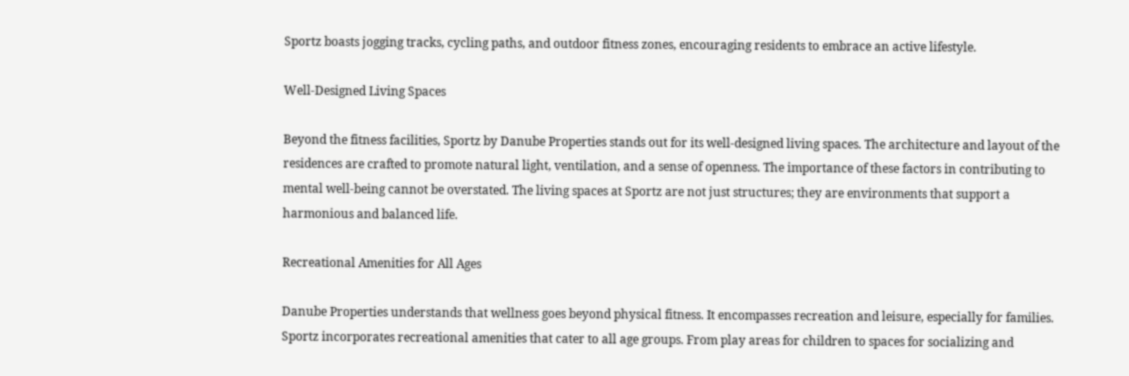Sportz boasts jogging tracks, cycling paths, and outdoor fitness zones, encouraging residents to embrace an active lifestyle.

Well-Designed Living Spaces

Beyond the fitness facilities, Sportz by Danube Properties stands out for its well-designed living spaces. The architecture and layout of the residences are crafted to promote natural light, ventilation, and a sense of openness. The importance of these factors in contributing to mental well-being cannot be overstated. The living spaces at Sportz are not just structures; they are environments that support a harmonious and balanced life.

Recreational Amenities for All Ages

Danube Properties understands that wellness goes beyond physical fitness. It encompasses recreation and leisure, especially for families. Sportz incorporates recreational amenities that cater to all age groups. From play areas for children to spaces for socializing and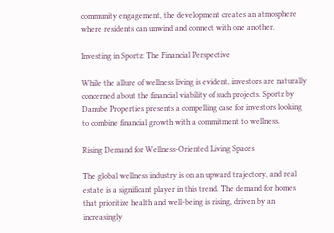community engagement, the development creates an atmosphere where residents can unwind and connect with one another.

Investing in Sportz: The Financial Perspective

While the allure of wellness living is evident, investors are naturally concerned about the financial viability of such projects. Sportz by Danube Properties presents a compelling case for investors looking to combine financial growth with a commitment to wellness.

Rising Demand for Wellness-Oriented Living Spaces

The global wellness industry is on an upward trajectory, and real estate is a significant player in this trend. The demand for homes that prioritize health and well-being is rising, driven by an increasingly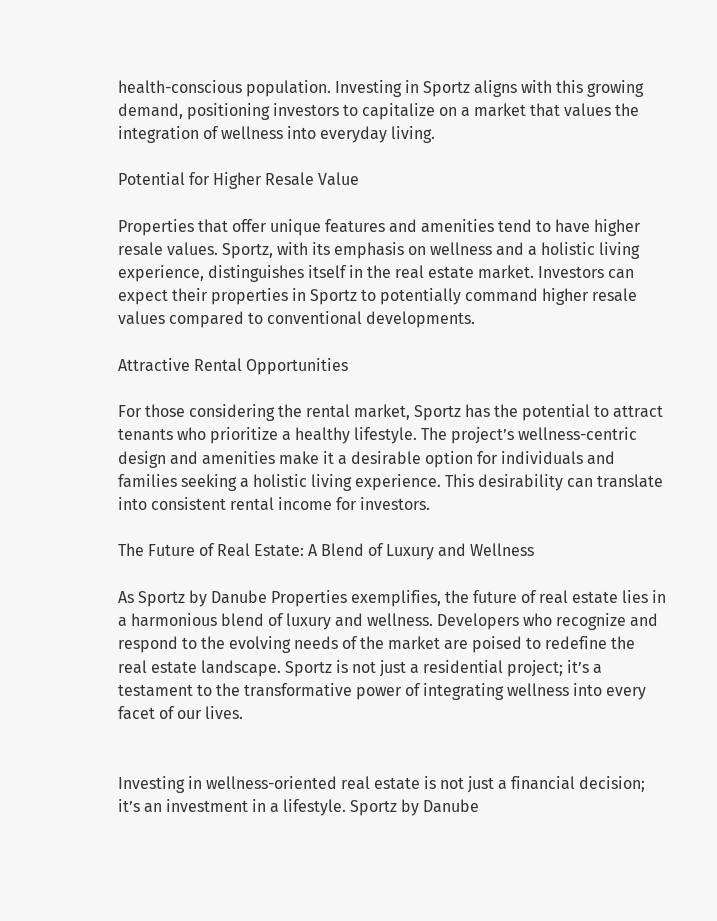health-conscious population. Investing in Sportz aligns with this growing demand, positioning investors to capitalize on a market that values the integration of wellness into everyday living.

Potential for Higher Resale Value

Properties that offer unique features and amenities tend to have higher resale values. Sportz, with its emphasis on wellness and a holistic living experience, distinguishes itself in the real estate market. Investors can expect their properties in Sportz to potentially command higher resale values compared to conventional developments.

Attractive Rental Opportunities

For those considering the rental market, Sportz has the potential to attract tenants who prioritize a healthy lifestyle. The project’s wellness-centric design and amenities make it a desirable option for individuals and families seeking a holistic living experience. This desirability can translate into consistent rental income for investors.

The Future of Real Estate: A Blend of Luxury and Wellness

As Sportz by Danube Properties exemplifies, the future of real estate lies in a harmonious blend of luxury and wellness. Developers who recognize and respond to the evolving needs of the market are poised to redefine the real estate landscape. Sportz is not just a residential project; it’s a testament to the transformative power of integrating wellness into every facet of our lives.


Investing in wellness-oriented real estate is not just a financial decision; it’s an investment in a lifestyle. Sportz by Danube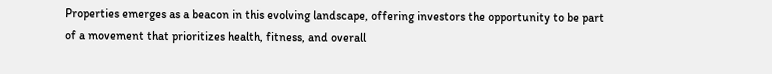Properties emerges as a beacon in this evolving landscape, offering investors the opportunity to be part of a movement that prioritizes health, fitness, and overall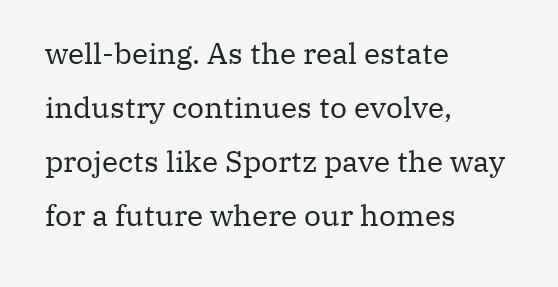well-being. As the real estate industry continues to evolve, projects like Sportz pave the way for a future where our homes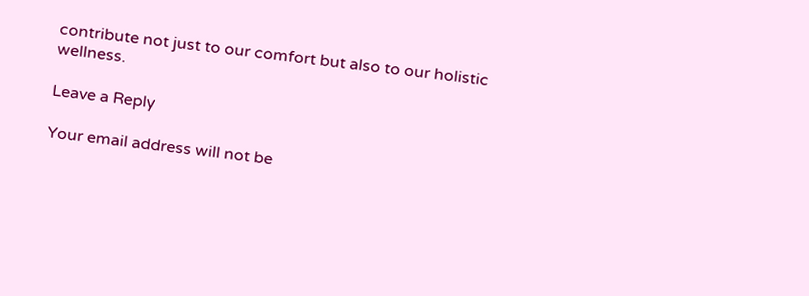contribute not just to our comfort but also to our holistic wellness.

Leave a Reply

Your email address will not be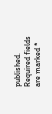published. Required fields are marked *